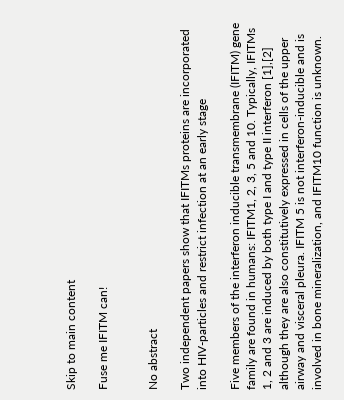Skip to main content

Fuse me IFITM can!


No abstract

Two independent papers show that IFITMs proteins are incorporated into HIV-particles and restrict infection at an early stage

Five members of the interferon inducible transmembrane (IFITM) gene family are found in humans: IFITM1, 2, 3, 5 and 10. Typically, IFITMs 1, 2 and 3 are induced by both type I and type II interferon [1],[2] although they are also constitutively expressed in cells of the upper airway and visceral pleura. IFITM 5 is not interferon-inducible and is involved in bone mineralization, and IFITM10 function is unknown.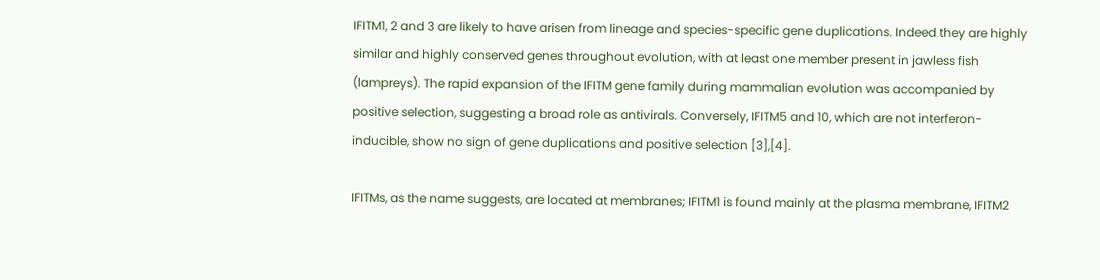IFITM1, 2 and 3 are likely to have arisen from lineage and species-specific gene duplications. Indeed they are highly similar and highly conserved genes throughout evolution, with at least one member present in jawless fish (lampreys). The rapid expansion of the IFITM gene family during mammalian evolution was accompanied by positive selection, suggesting a broad role as antivirals. Conversely, IFITM5 and 10, which are not interferon-inducible, show no sign of gene duplications and positive selection [3],[4].

IFITMs, as the name suggests, are located at membranes; IFITM1 is found mainly at the plasma membrane, IFITM2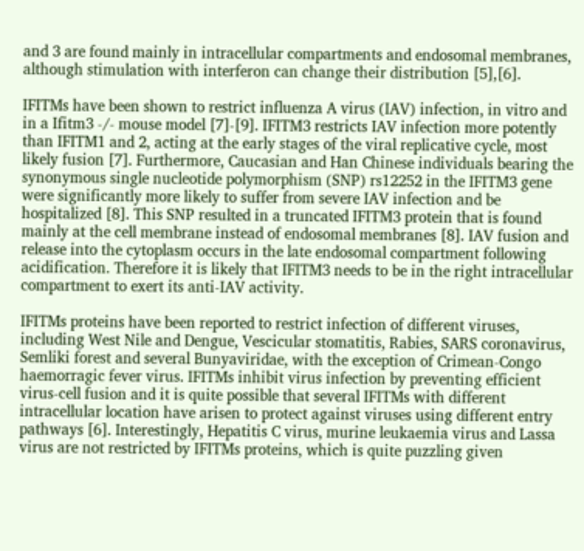and 3 are found mainly in intracellular compartments and endosomal membranes, although stimulation with interferon can change their distribution [5],[6].

IFITMs have been shown to restrict influenza A virus (IAV) infection, in vitro and in a Ifitm3 -/- mouse model [7]-[9]. IFITM3 restricts IAV infection more potently than IFITM1 and 2, acting at the early stages of the viral replicative cycle, most likely fusion [7]. Furthermore, Caucasian and Han Chinese individuals bearing the synonymous single nucleotide polymorphism (SNP) rs12252 in the IFITM3 gene were significantly more likely to suffer from severe IAV infection and be hospitalized [8]. This SNP resulted in a truncated IFITM3 protein that is found mainly at the cell membrane instead of endosomal membranes [8]. IAV fusion and release into the cytoplasm occurs in the late endosomal compartment following acidification. Therefore it is likely that IFITM3 needs to be in the right intracellular compartment to exert its anti-IAV activity.

IFITMs proteins have been reported to restrict infection of different viruses, including West Nile and Dengue, Vescicular stomatitis, Rabies, SARS coronavirus, Semliki forest and several Bunyaviridae, with the exception of Crimean-Congo haemorragic fever virus. IFITMs inhibit virus infection by preventing efficient virus-cell fusion and it is quite possible that several IFITMs with different intracellular location have arisen to protect against viruses using different entry pathways [6]. Interestingly, Hepatitis C virus, murine leukaemia virus and Lassa virus are not restricted by IFITMs proteins, which is quite puzzling given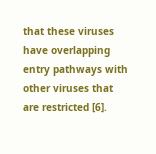that these viruses have overlapping entry pathways with other viruses that are restricted [6].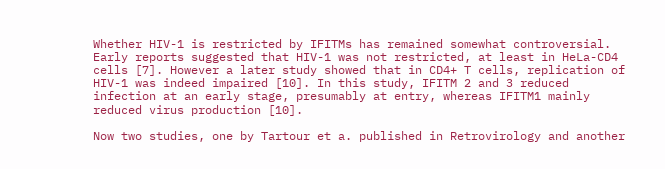Whether HIV-1 is restricted by IFITMs has remained somewhat controversial. Early reports suggested that HIV-1 was not restricted, at least in HeLa-CD4 cells [7]. However a later study showed that in CD4+ T cells, replication of HIV-1 was indeed impaired [10]. In this study, IFITM 2 and 3 reduced infection at an early stage, presumably at entry, whereas IFITM1 mainly reduced virus production [10].

Now two studies, one by Tartour et a. published in Retrovirology and another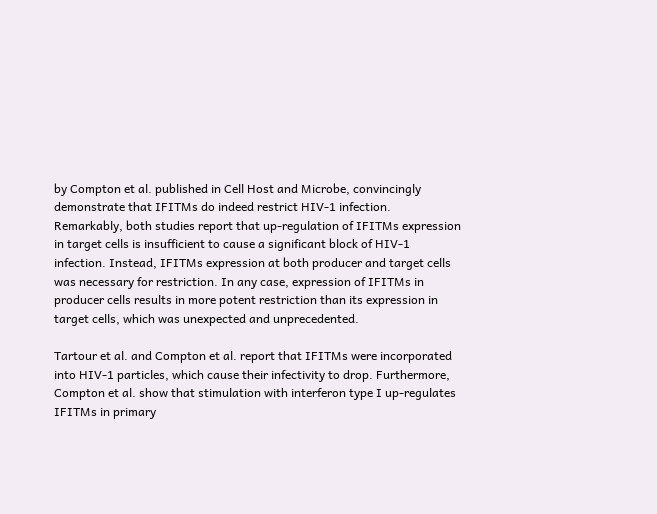by Compton et al. published in Cell Host and Microbe, convincingly demonstrate that IFITMs do indeed restrict HIV-1 infection. Remarkably, both studies report that up-regulation of IFITMs expression in target cells is insufficient to cause a significant block of HIV-1 infection. Instead, IFITMs expression at both producer and target cells was necessary for restriction. In any case, expression of IFITMs in producer cells results in more potent restriction than its expression in target cells, which was unexpected and unprecedented.

Tartour et al. and Compton et al. report that IFITMs were incorporated into HIV-1 particles, which cause their infectivity to drop. Furthermore, Compton et al. show that stimulation with interferon type I up-regulates IFITMs in primary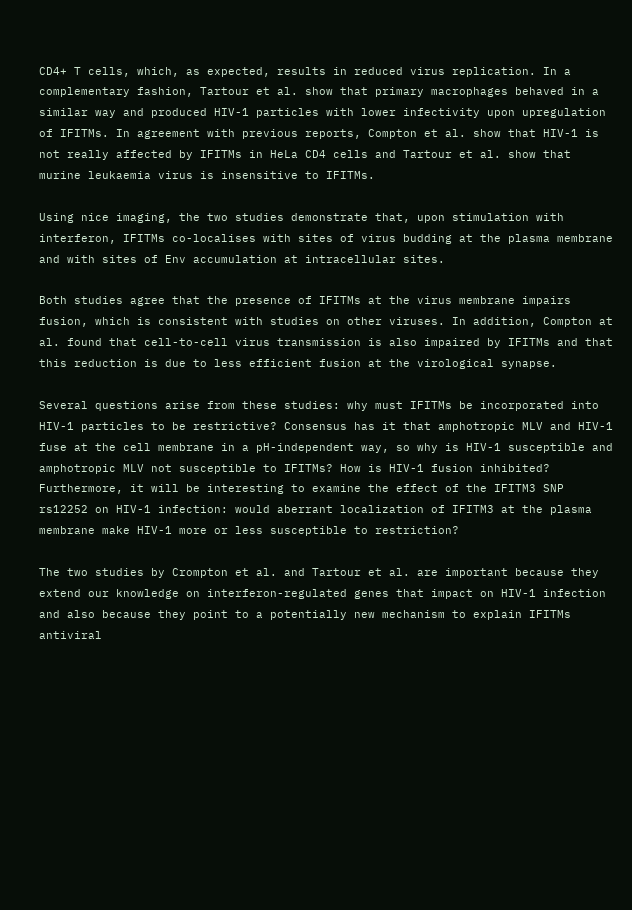CD4+ T cells, which, as expected, results in reduced virus replication. In a complementary fashion, Tartour et al. show that primary macrophages behaved in a similar way and produced HIV-1 particles with lower infectivity upon upregulation of IFITMs. In agreement with previous reports, Compton et al. show that HIV-1 is not really affected by IFITMs in HeLa CD4 cells and Tartour et al. show that murine leukaemia virus is insensitive to IFITMs.

Using nice imaging, the two studies demonstrate that, upon stimulation with interferon, IFITMs co-localises with sites of virus budding at the plasma membrane and with sites of Env accumulation at intracellular sites.

Both studies agree that the presence of IFITMs at the virus membrane impairs fusion, which is consistent with studies on other viruses. In addition, Compton at al. found that cell-to-cell virus transmission is also impaired by IFITMs and that this reduction is due to less efficient fusion at the virological synapse.

Several questions arise from these studies: why must IFITMs be incorporated into HIV-1 particles to be restrictive? Consensus has it that amphotropic MLV and HIV-1 fuse at the cell membrane in a pH-independent way, so why is HIV-1 susceptible and amphotropic MLV not susceptible to IFITMs? How is HIV-1 fusion inhibited? Furthermore, it will be interesting to examine the effect of the IFITM3 SNP rs12252 on HIV-1 infection: would aberrant localization of IFITM3 at the plasma membrane make HIV-1 more or less susceptible to restriction?

The two studies by Crompton et al. and Tartour et al. are important because they extend our knowledge on interferon-regulated genes that impact on HIV-1 infection and also because they point to a potentially new mechanism to explain IFITMs antiviral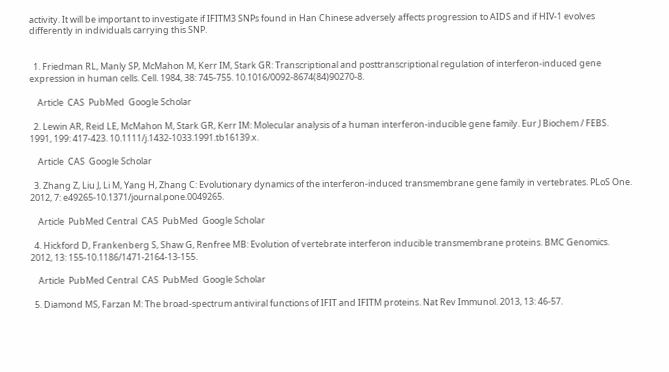activity. It will be important to investigate if IFITM3 SNPs found in Han Chinese adversely affects progression to AIDS and if HIV-1 evolves differently in individuals carrying this SNP.


  1. Friedman RL, Manly SP, McMahon M, Kerr IM, Stark GR: Transcriptional and posttranscriptional regulation of interferon-induced gene expression in human cells. Cell. 1984, 38: 745-755. 10.1016/0092-8674(84)90270-8.

    Article  CAS  PubMed  Google Scholar

  2. Lewin AR, Reid LE, McMahon M, Stark GR, Kerr IM: Molecular analysis of a human interferon-inducible gene family. Eur J Biochem / FEBS. 1991, 199: 417-423. 10.1111/j.1432-1033.1991.tb16139.x.

    Article  CAS  Google Scholar

  3. Zhang Z, Liu J, Li M, Yang H, Zhang C: Evolutionary dynamics of the interferon-induced transmembrane gene family in vertebrates. PLoS One. 2012, 7: e49265-10.1371/journal.pone.0049265.

    Article  PubMed Central  CAS  PubMed  Google Scholar

  4. Hickford D, Frankenberg S, Shaw G, Renfree MB: Evolution of vertebrate interferon inducible transmembrane proteins. BMC Genomics. 2012, 13: 155-10.1186/1471-2164-13-155.

    Article  PubMed Central  CAS  PubMed  Google Scholar

  5. Diamond MS, Farzan M: The broad-spectrum antiviral functions of IFIT and IFITM proteins. Nat Rev Immunol. 2013, 13: 46-57.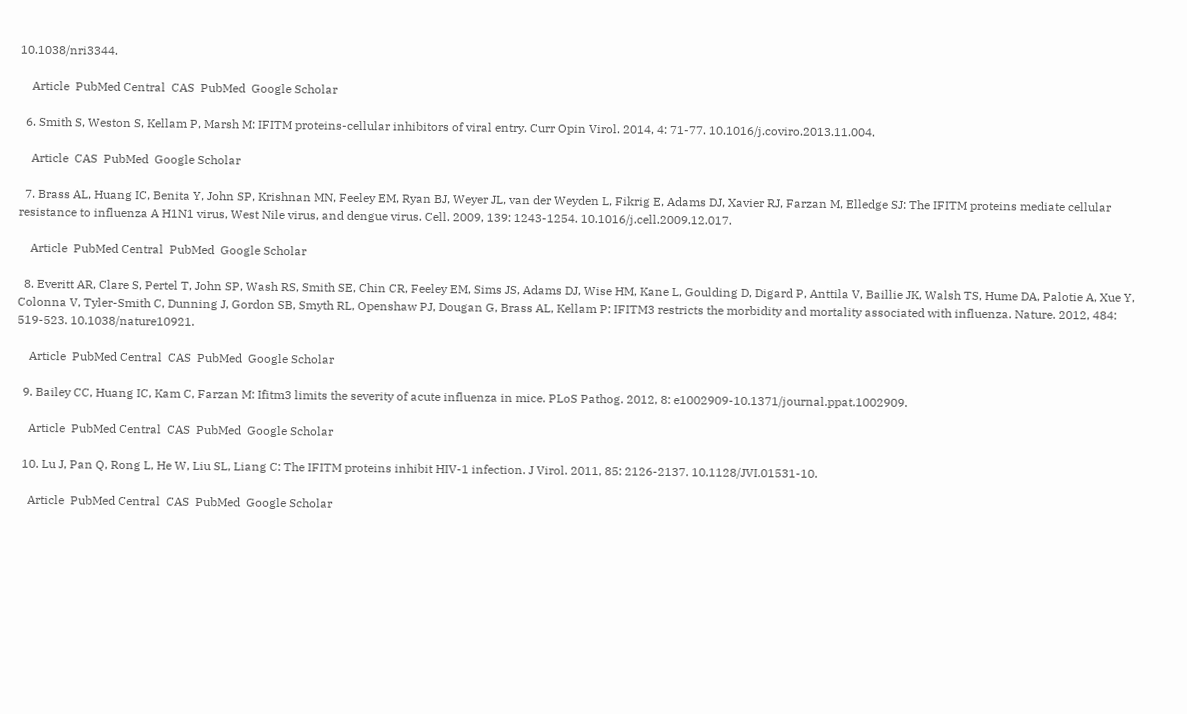10.1038/nri3344.

    Article  PubMed Central  CAS  PubMed  Google Scholar

  6. Smith S, Weston S, Kellam P, Marsh M: IFITM proteins-cellular inhibitors of viral entry. Curr Opin Virol. 2014, 4: 71-77. 10.1016/j.coviro.2013.11.004.

    Article  CAS  PubMed  Google Scholar

  7. Brass AL, Huang IC, Benita Y, John SP, Krishnan MN, Feeley EM, Ryan BJ, Weyer JL, van der Weyden L, Fikrig E, Adams DJ, Xavier RJ, Farzan M, Elledge SJ: The IFITM proteins mediate cellular resistance to influenza A H1N1 virus, West Nile virus, and dengue virus. Cell. 2009, 139: 1243-1254. 10.1016/j.cell.2009.12.017.

    Article  PubMed Central  PubMed  Google Scholar

  8. Everitt AR, Clare S, Pertel T, John SP, Wash RS, Smith SE, Chin CR, Feeley EM, Sims JS, Adams DJ, Wise HM, Kane L, Goulding D, Digard P, Anttila V, Baillie JK, Walsh TS, Hume DA, Palotie A, Xue Y, Colonna V, Tyler-Smith C, Dunning J, Gordon SB, Smyth RL, Openshaw PJ, Dougan G, Brass AL, Kellam P: IFITM3 restricts the morbidity and mortality associated with influenza. Nature. 2012, 484: 519-523. 10.1038/nature10921.

    Article  PubMed Central  CAS  PubMed  Google Scholar

  9. Bailey CC, Huang IC, Kam C, Farzan M: Ifitm3 limits the severity of acute influenza in mice. PLoS Pathog. 2012, 8: e1002909-10.1371/journal.ppat.1002909.

    Article  PubMed Central  CAS  PubMed  Google Scholar

  10. Lu J, Pan Q, Rong L, He W, Liu SL, Liang C: The IFITM proteins inhibit HIV-1 infection. J Virol. 2011, 85: 2126-2137. 10.1128/JVI.01531-10.

    Article  PubMed Central  CAS  PubMed  Google Scholar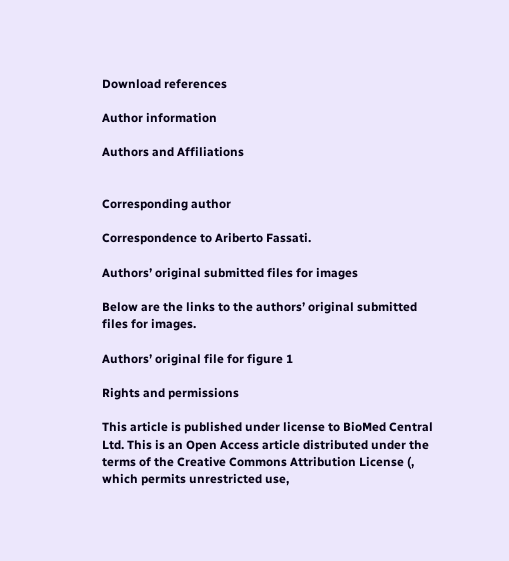Download references

Author information

Authors and Affiliations


Corresponding author

Correspondence to Ariberto Fassati.

Authors’ original submitted files for images

Below are the links to the authors’ original submitted files for images.

Authors’ original file for figure 1

Rights and permissions

This article is published under license to BioMed Central Ltd. This is an Open Access article distributed under the terms of the Creative Commons Attribution License (, which permits unrestricted use,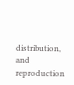distribution, and reproduction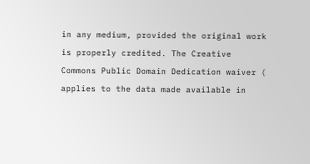in any medium, provided the original work is properly credited. The Creative Commons Public Domain Dedication waiver ( applies to the data made available in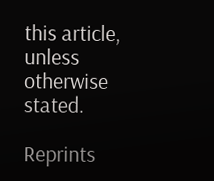this article, unless otherwise stated.

Reprints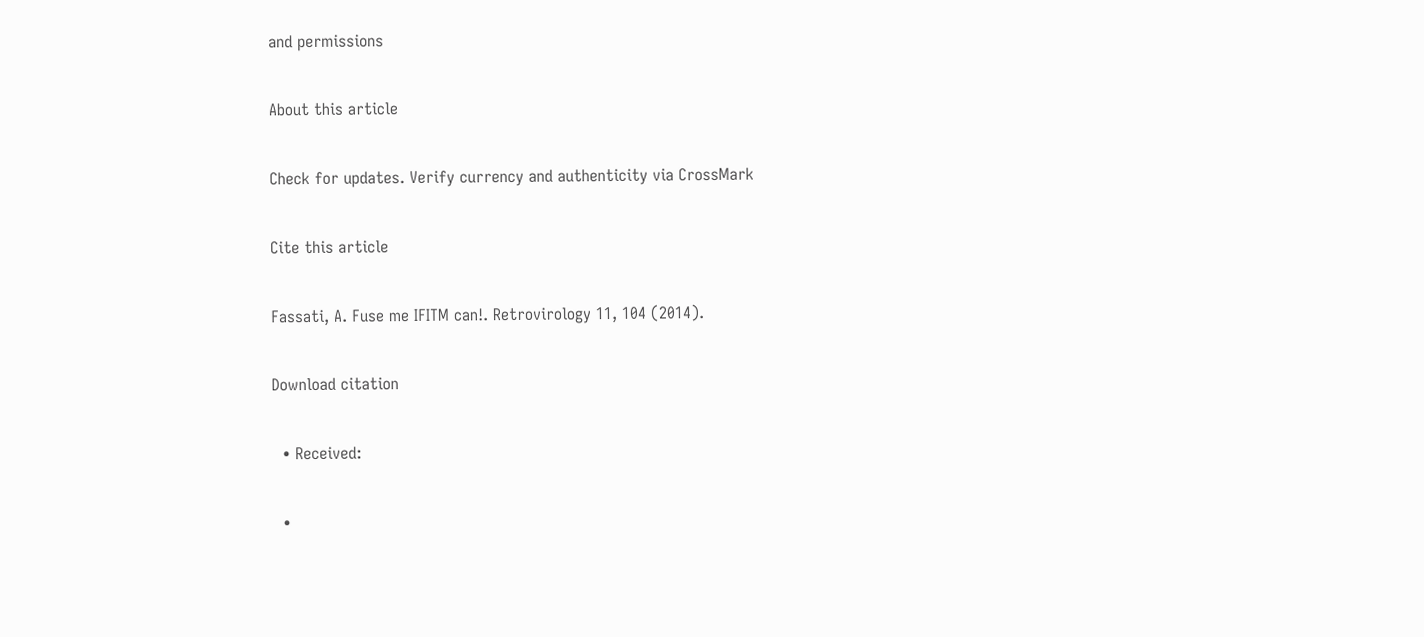and permissions

About this article

Check for updates. Verify currency and authenticity via CrossMark

Cite this article

Fassati, A. Fuse me IFITM can!. Retrovirology 11, 104 (2014).

Download citation

  • Received:

  •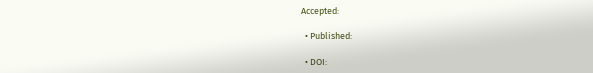Accepted:

  • Published:

  • DOI: